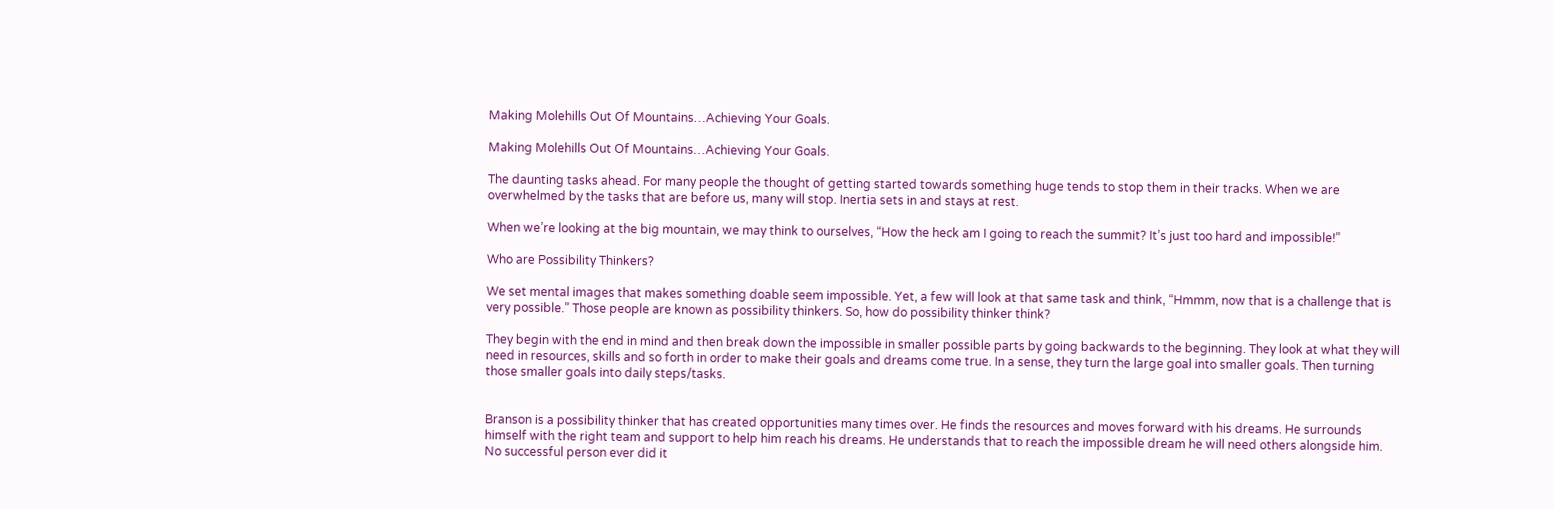Making Molehills Out Of Mountains…Achieving Your Goals.

Making Molehills Out Of Mountains…Achieving Your Goals.

The daunting tasks ahead. For many people the thought of getting started towards something huge tends to stop them in their tracks. When we are overwhelmed by the tasks that are before us, many will stop. Inertia sets in and stays at rest.

When we’re looking at the big mountain, we may think to ourselves, “How the heck am I going to reach the summit? It’s just too hard and impossible!”

Who are Possibility Thinkers?

We set mental images that makes something doable seem impossible. Yet, a few will look at that same task and think, “Hmmm, now that is a challenge that is very possible.” Those people are known as possibility thinkers. So, how do possibility thinker think?

They begin with the end in mind and then break down the impossible in smaller possible parts by going backwards to the beginning. They look at what they will need in resources, skills and so forth in order to make their goals and dreams come true. In a sense, they turn the large goal into smaller goals. Then turning those smaller goals into daily steps/tasks.


Branson is a possibility thinker that has created opportunities many times over. He finds the resources and moves forward with his dreams. He surrounds himself with the right team and support to help him reach his dreams. He understands that to reach the impossible dream he will need others alongside him. No successful person ever did it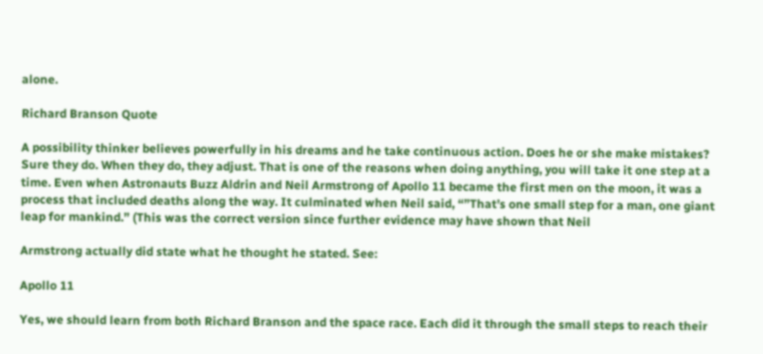alone.

Richard Branson Quote

A possibility thinker believes powerfully in his dreams and he take continuous action. Does he or she make mistakes? Sure they do. When they do, they adjust. That is one of the reasons when doing anything, you will take it one step at a time. Even when Astronauts Buzz Aldrin and Neil Armstrong of Apollo 11 became the first men on the moon, it was a process that included deaths along the way. It culminated when Neil said, “”That’s one small step for a man, one giant leap for mankind.” (This was the correct version since further evidence may have shown that Neil

Armstrong actually did state what he thought he stated. See:

Apollo 11

Yes, we should learn from both Richard Branson and the space race. Each did it through the small steps to reach their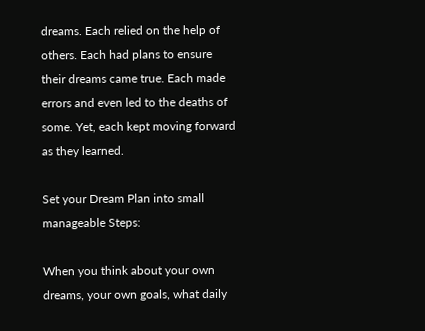dreams. Each relied on the help of others. Each had plans to ensure their dreams came true. Each made errors and even led to the deaths of some. Yet, each kept moving forward as they learned.

Set your Dream Plan into small manageable Steps:

When you think about your own dreams, your own goals, what daily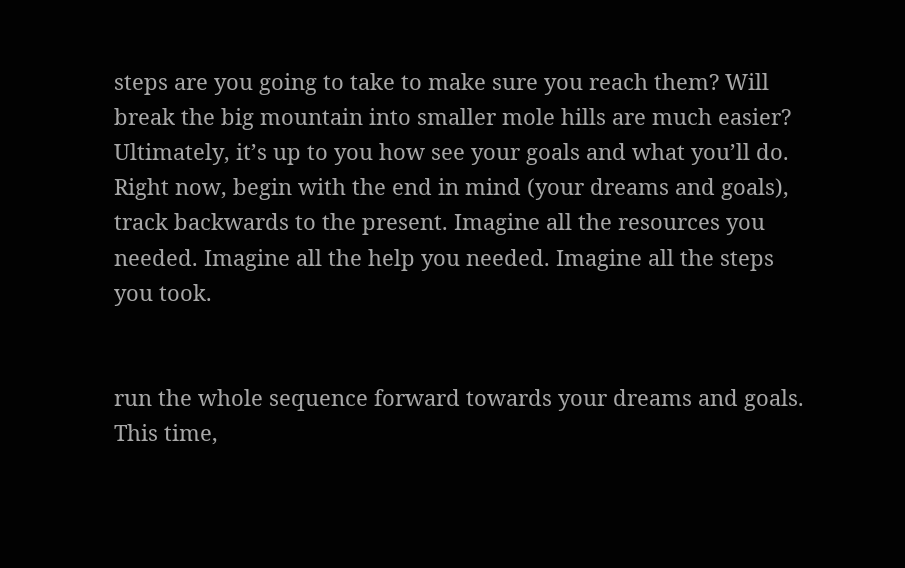steps are you going to take to make sure you reach them? Will break the big mountain into smaller mole hills are much easier? Ultimately, it’s up to you how see your goals and what you’ll do. Right now, begin with the end in mind (your dreams and goals), track backwards to the present. Imagine all the resources you needed. Imagine all the help you needed. Imagine all the steps you took.


run the whole sequence forward towards your dreams and goals. This time,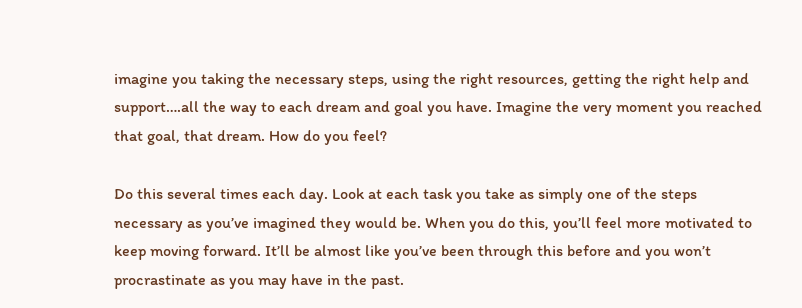imagine you taking the necessary steps, using the right resources, getting the right help and support….all the way to each dream and goal you have. Imagine the very moment you reached that goal, that dream. How do you feel?

Do this several times each day. Look at each task you take as simply one of the steps necessary as you’ve imagined they would be. When you do this, you’ll feel more motivated to keep moving forward. It’ll be almost like you’ve been through this before and you won’t procrastinate as you may have in the past.